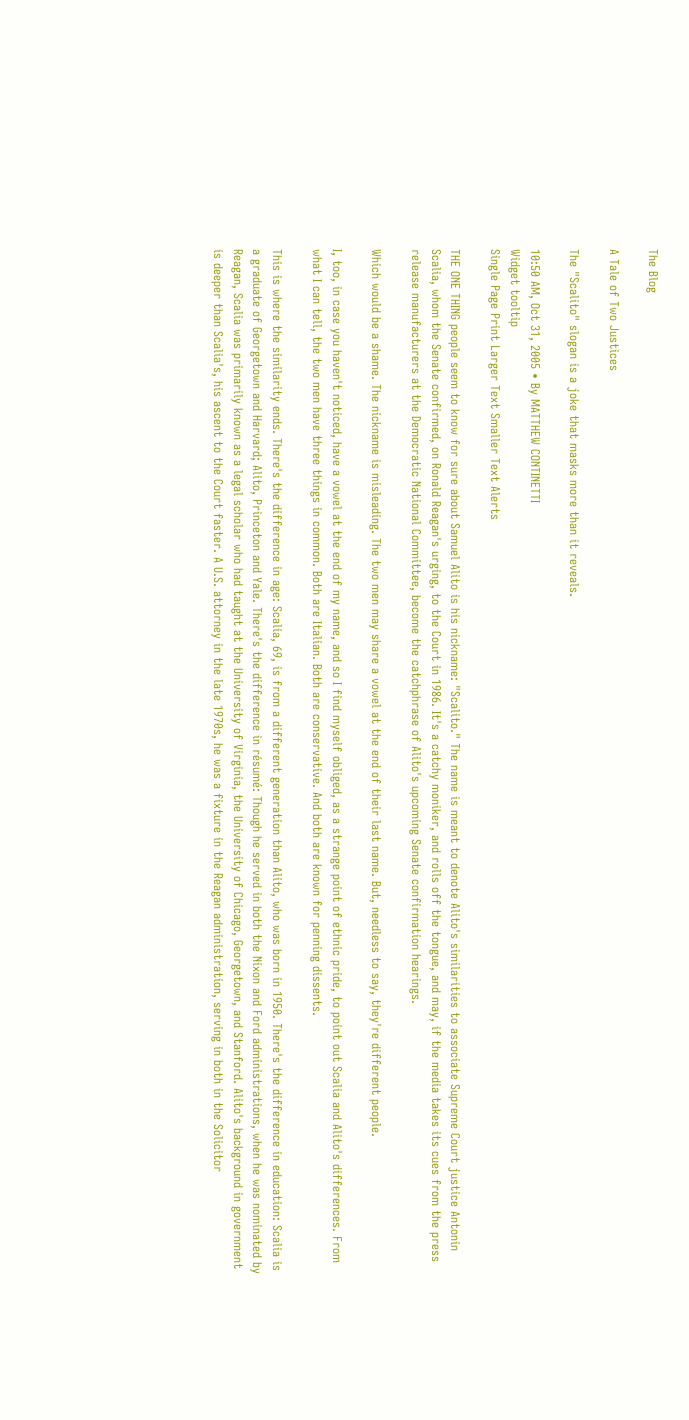The Blog

A Tale of Two Justices

The "Scalito" slogan is a joke that masks more than it reveals.

10:50 AM, Oct 31, 2005 • By MATTHEW CONTINETTI
Widget tooltip
Single Page Print Larger Text Smaller Text Alerts

THE ONE THING people seem to know for sure about Samuel Alito is his nickname: "Scalito." The name is meant to denote Alito's similarities to associate Supreme Court justice Antonin Scalia, whom the Senate confirmed, on Ronald Reagan's urging, to the Court in 1986. It's a catchy moniker, and rolls off the tongue, and may, if the media takes its cues from the press release manufacturers at the Democratic National Committee, become the catchphrase of Alito's upcoming Senate confirmation hearings.

Which would be a shame. The nickname is misleading. The two men may share a vowel at the end of their last name. But, needless to say, they're different people.

I, too, in case you haven't noticed, have a vowel at the end of my name, and so I find myself obliged, as a strange point of ethnic pride, to point out Scalia and Alito's differences. From what I can tell, the two men have three things in common. Both are Italian. Both are conservative. And both are known for penning dissents.

This is where the similarity ends. There's the difference in age: Scalia, 69, is from a different generation than Alito, who was born in 1950. There's the difference in education: Scalia is a graduate of Georgetown and Harvard; Alito, Princeton and Yale. There's the difference in résumé: Though he served in both the Nixon and Ford administrations, when he was nominated by Reagan, Scalia was primarily known as a legal scholar who had taught at the University of Virginia, the University of Chicago, Georgetown, and Stanford. Alito's background in government is deeper than Scalia's, his ascent to the Court faster. A U.S. attorney in the late 1970s, he was a fixture in the Reagan administration, serving in both in the Solicitor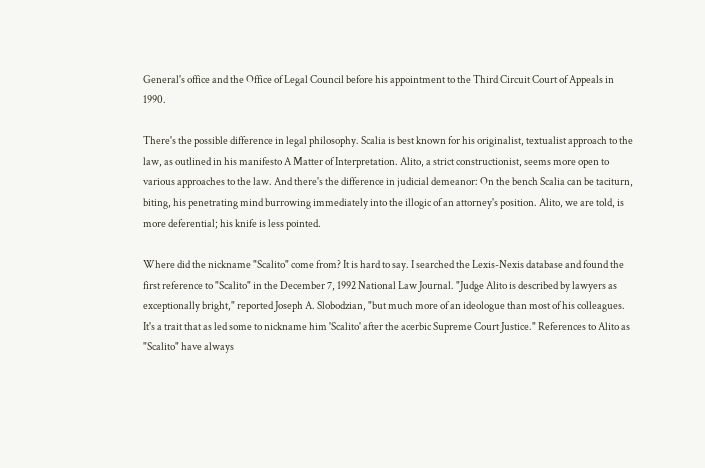General's office and the Office of Legal Council before his appointment to the Third Circuit Court of Appeals in 1990.

There's the possible difference in legal philosophy. Scalia is best known for his originalist, textualist approach to the law, as outlined in his manifesto A Matter of Interpretation. Alito, a strict constructionist, seems more open to various approaches to the law. And there's the difference in judicial demeanor: On the bench Scalia can be taciturn, biting, his penetrating mind burrowing immediately into the illogic of an attorney's position. Alito, we are told, is more deferential; his knife is less pointed.

Where did the nickname "Scalito" come from? It is hard to say. I searched the Lexis-Nexis database and found the first reference to "Scalito" in the December 7, 1992 National Law Journal. "Judge Alito is described by lawyers as exceptionally bright," reported Joseph A. Slobodzian, "but much more of an ideologue than most of his colleagues. It's a trait that as led some to nickname him 'Scalito' after the acerbic Supreme Court Justice." References to Alito as "Scalito" have always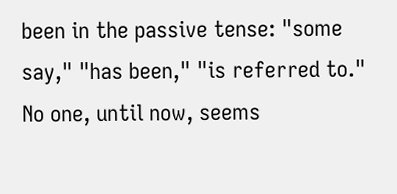been in the passive tense: "some say," "has been," "is referred to." No one, until now, seems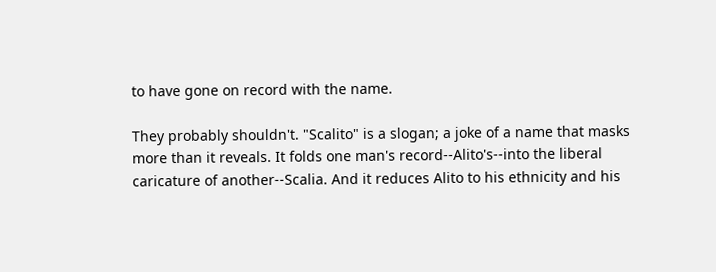to have gone on record with the name.

They probably shouldn't. "Scalito" is a slogan; a joke of a name that masks more than it reveals. It folds one man's record--Alito's--into the liberal caricature of another--Scalia. And it reduces Alito to his ethnicity and his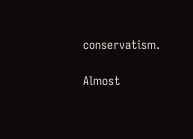conservatism.

Almost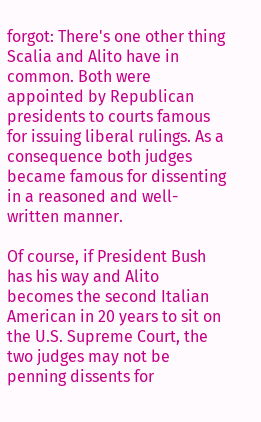forgot: There's one other thing Scalia and Alito have in common. Both were appointed by Republican presidents to courts famous for issuing liberal rulings. As a consequence both judges became famous for dissenting in a reasoned and well-written manner.

Of course, if President Bush has his way and Alito becomes the second Italian American in 20 years to sit on the U.S. Supreme Court, the two judges may not be penning dissents for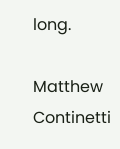long.

Matthew Continetti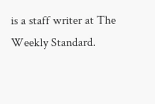is a staff writer at The Weekly Standard.